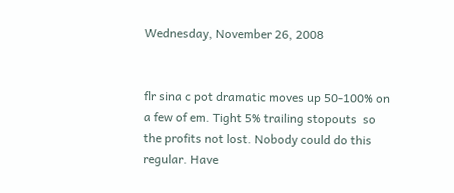Wednesday, November 26, 2008


flr sina c pot dramatic moves up 50-100% on a few of em. Tight 5% trailing stopouts  so the profits not lost. Nobody could do this regular. Have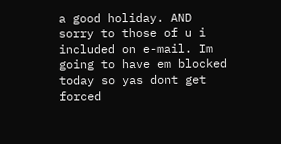a good holiday. AND sorry to those of u i included on e-mail. Im going to have em blocked today so yas dont get forced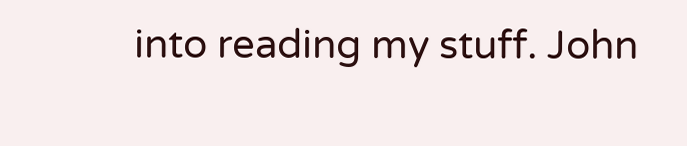into reading my stuff. John